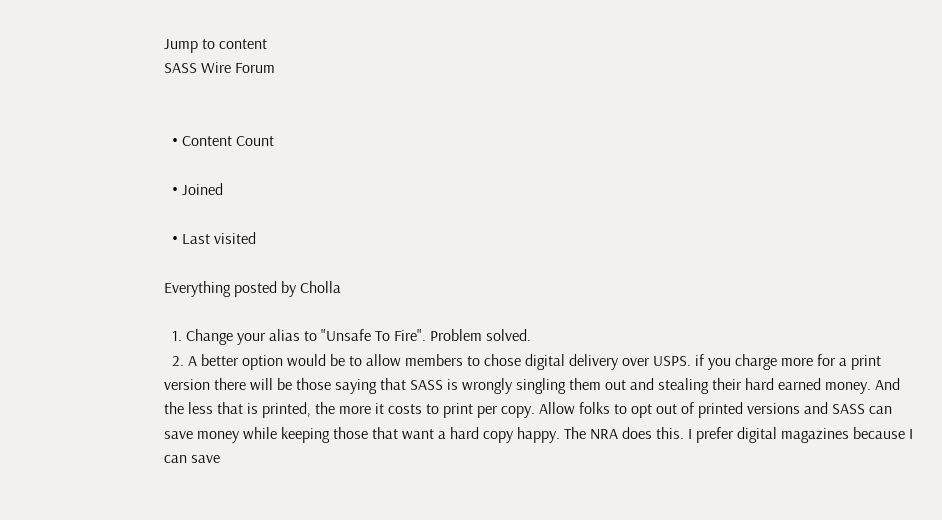Jump to content
SASS Wire Forum


  • Content Count

  • Joined

  • Last visited

Everything posted by Cholla

  1. Change your alias to "Unsafe To Fire". Problem solved.
  2. A better option would be to allow members to chose digital delivery over USPS. if you charge more for a print version there will be those saying that SASS is wrongly singling them out and stealing their hard earned money. And the less that is printed, the more it costs to print per copy. Allow folks to opt out of printed versions and SASS can save money while keeping those that want a hard copy happy. The NRA does this. I prefer digital magazines because I can save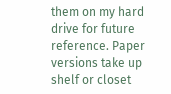them on my hard drive for future reference. Paper versions take up shelf or closet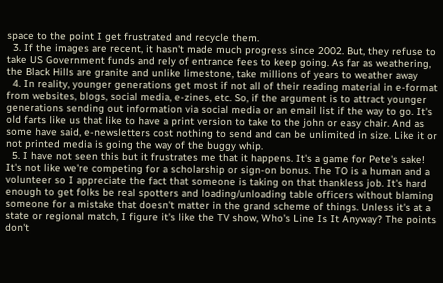space to the point I get frustrated and recycle them.
  3. If the images are recent, it hasn't made much progress since 2002. But, they refuse to take US Government funds and rely of entrance fees to keep going. As far as weathering, the Black Hills are granite and unlike limestone, take millions of years to weather away
  4. In reality, younger generations get most if not all of their reading material in e-format from websites, blogs, social media, e-zines, etc. So, if the argument is to attract younger generations sending out information via social media or an email list if the way to go. It's old farts like us that like to have a print version to take to the john or easy chair. And as some have said, e-newsletters cost nothing to send and can be unlimited in size. Like it or not printed media is going the way of the buggy whip.
  5. I have not seen this but it frustrates me that it happens. It's a game for Pete's sake! It's not like we're competing for a scholarship or sign-on bonus. The TO is a human and a volunteer so I appreciate the fact that someone is taking on that thankless job. It's hard enough to get folks be real spotters and loading/unloading table officers without blaming someone for a mistake that doesn't matter in the grand scheme of things. Unless it's at a state or regional match, I figure it's like the TV show, Who's Line Is It Anyway? The points don't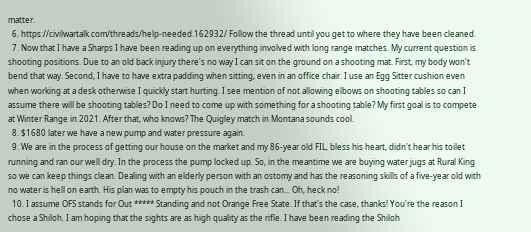matter.
  6. https://civilwartalk.com/threads/help-needed.162932/ Follow the thread until you get to where they have been cleaned.
  7. Now that I have a Sharps I have been reading up on everything involved with long range matches. My current question is shooting positions. Due to an old back injury there's no way I can sit on the ground on a shooting mat. First, my body won't bend that way. Second, I have to have extra padding when sitting, even in an office chair. I use an Egg Sitter cushion even when working at a desk otherwise I quickly start hurting. I see mention of not allowing elbows on shooting tables so can I assume there will be shooting tables? Do I need to come up with something for a shooting table? My first goal is to compete at Winter Range in 2021. After that, who knows? The Quigley match in Montana sounds cool.
  8. $1680 later we have a new pump and water pressure again.
  9. We are in the process of getting our house on the market and my 86-year old FIL, bless his heart, didn't hear his toilet running and ran our well dry. In the process the pump locked up. So, in the meantime we are buying water jugs at Rural King so we can keep things clean. Dealing with an elderly person with an ostomy and has the reasoning skills of a five-year old with no water is hell on earth. His plan was to empty his pouch in the trash can... Oh, heck no!
  10. I assume OFS stands for Out ***** Standing and not Orange Free State. If that's the case, thanks! You're the reason I chose a Shiloh. I am hoping that the sights are as high quality as the rifle. I have been reading the Shiloh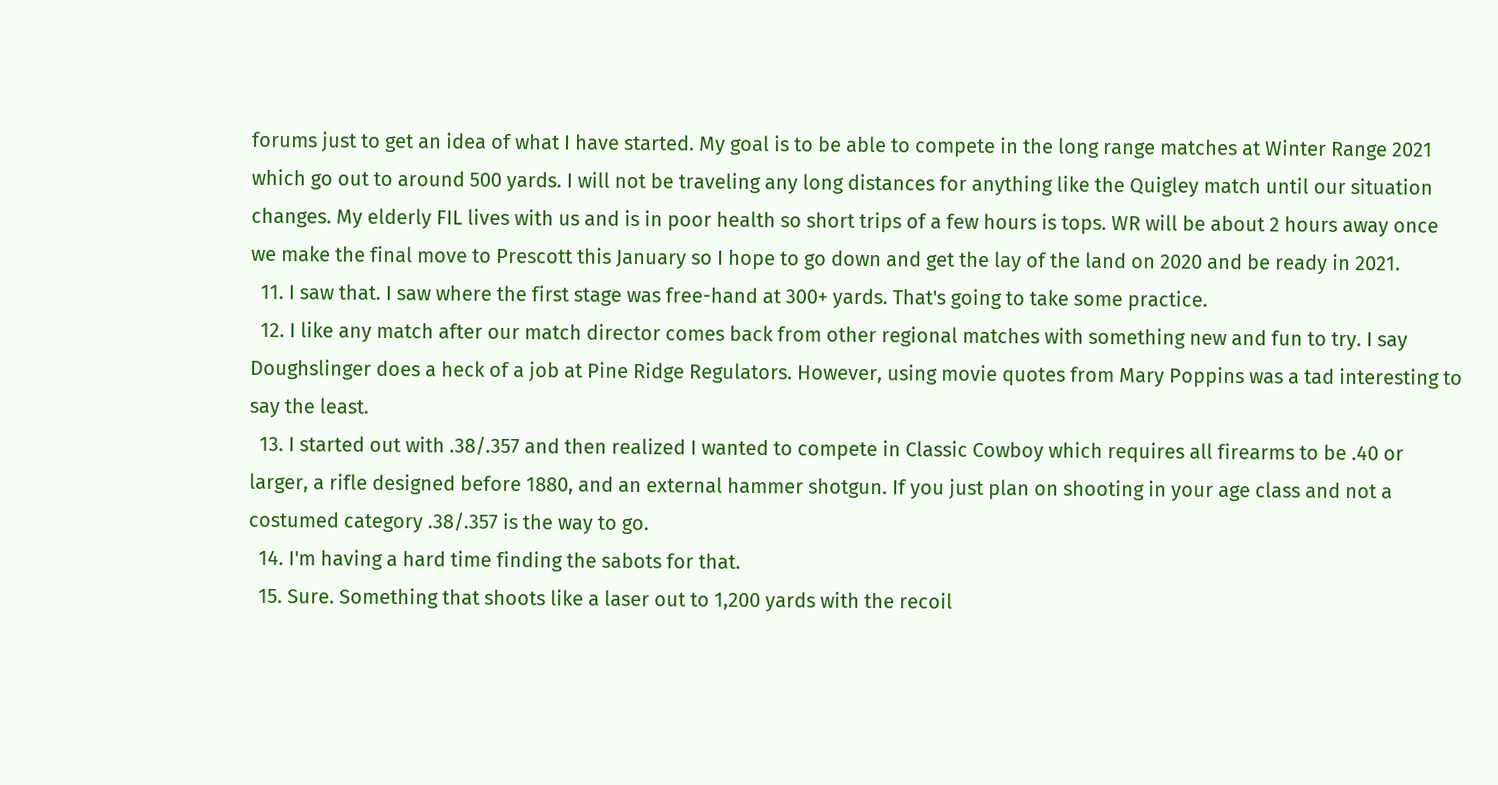forums just to get an idea of what I have started. My goal is to be able to compete in the long range matches at Winter Range 2021 which go out to around 500 yards. I will not be traveling any long distances for anything like the Quigley match until our situation changes. My elderly FIL lives with us and is in poor health so short trips of a few hours is tops. WR will be about 2 hours away once we make the final move to Prescott this January so I hope to go down and get the lay of the land on 2020 and be ready in 2021.
  11. I saw that. I saw where the first stage was free-hand at 300+ yards. That's going to take some practice.
  12. I like any match after our match director comes back from other regional matches with something new and fun to try. I say Doughslinger does a heck of a job at Pine Ridge Regulators. However, using movie quotes from Mary Poppins was a tad interesting to say the least.
  13. I started out with .38/.357 and then realized I wanted to compete in Classic Cowboy which requires all firearms to be .40 or larger, a rifle designed before 1880, and an external hammer shotgun. If you just plan on shooting in your age class and not a costumed category .38/.357 is the way to go.
  14. I'm having a hard time finding the sabots for that.
  15. Sure. Something that shoots like a laser out to 1,200 yards with the recoil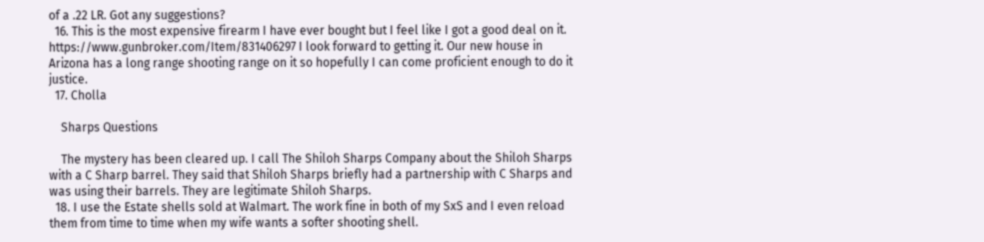of a .22 LR. Got any suggestions?
  16. This is the most expensive firearm I have ever bought but I feel like I got a good deal on it. https://www.gunbroker.com/Item/831406297 I look forward to getting it. Our new house in Arizona has a long range shooting range on it so hopefully I can come proficient enough to do it justice.
  17. Cholla

    Sharps Questions

    The mystery has been cleared up. I call The Shiloh Sharps Company about the Shiloh Sharps with a C Sharp barrel. They said that Shiloh Sharps briefly had a partnership with C Sharps and was using their barrels. They are legitimate Shiloh Sharps.
  18. I use the Estate shells sold at Walmart. The work fine in both of my SxS and I even reload them from time to time when my wife wants a softer shooting shell.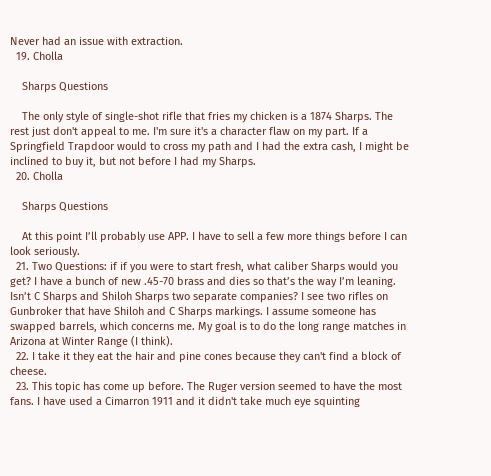Never had an issue with extraction.
  19. Cholla

    Sharps Questions

    The only style of single-shot rifle that fries my chicken is a 1874 Sharps. The rest just don't appeal to me. I'm sure it's a character flaw on my part. If a Springfield Trapdoor would to cross my path and I had the extra cash, I might be inclined to buy it, but not before I had my Sharps.
  20. Cholla

    Sharps Questions

    At this point I’ll probably use APP. I have to sell a few more things before I can look seriously.
  21. Two Questions: if if you were to start fresh, what caliber Sharps would you get? I have a bunch of new .45-70 brass and dies so that’s the way I’m leaning. Isn’t C Sharps and Shiloh Sharps two separate companies? I see two rifles on Gunbroker that have Shiloh and C Sharps markings. I assume someone has swapped barrels, which concerns me. My goal is to do the long range matches in Arizona at Winter Range (I think).
  22. I take it they eat the hair and pine cones because they can't find a block of cheese.
  23. This topic has come up before. The Ruger version seemed to have the most fans. I have used a Cimarron 1911 and it didn't take much eye squinting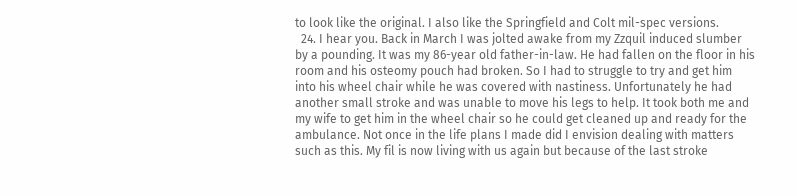to look like the original. I also like the Springfield and Colt mil-spec versions.
  24. I hear you. Back in March I was jolted awake from my Zzquil induced slumber by a pounding. It was my 86-year old father-in-law. He had fallen on the floor in his room and his osteomy pouch had broken. So I had to struggle to try and get him into his wheel chair while he was covered with nastiness. Unfortunately he had another small stroke and was unable to move his legs to help. It took both me and my wife to get him in the wheel chair so he could get cleaned up and ready for the ambulance. Not once in the life plans I made did I envision dealing with matters such as this. My fil is now living with us again but because of the last stroke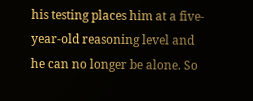his testing places him at a five-year-old reasoning level and he can no longer be alone. So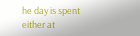he day is spent either at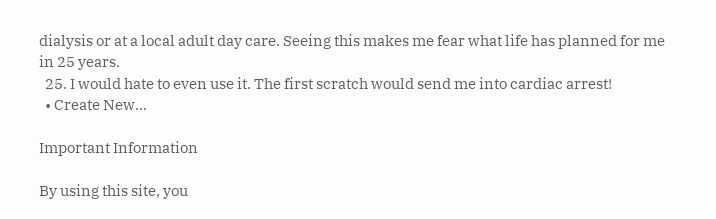dialysis or at a local adult day care. Seeing this makes me fear what life has planned for me in 25 years.
  25. I would hate to even use it. The first scratch would send me into cardiac arrest!
  • Create New...

Important Information

By using this site, you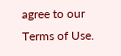agree to our Terms of Use.